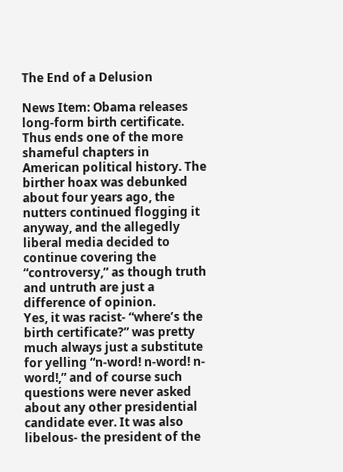The End of a Delusion

News Item: Obama releases long-form birth certificate.
Thus ends one of the more shameful chapters in American political history. The birther hoax was debunked about four years ago, the nutters continued flogging it anyway, and the allegedly liberal media decided to continue covering the “controversy,” as though truth and untruth are just a difference of opinion.
Yes, it was racist- “where’s the birth certificate?” was pretty much always just a substitute for yelling “n-word! n-word! n-word!,” and of course such questions were never asked about any other presidential candidate ever. It was also libelous- the president of the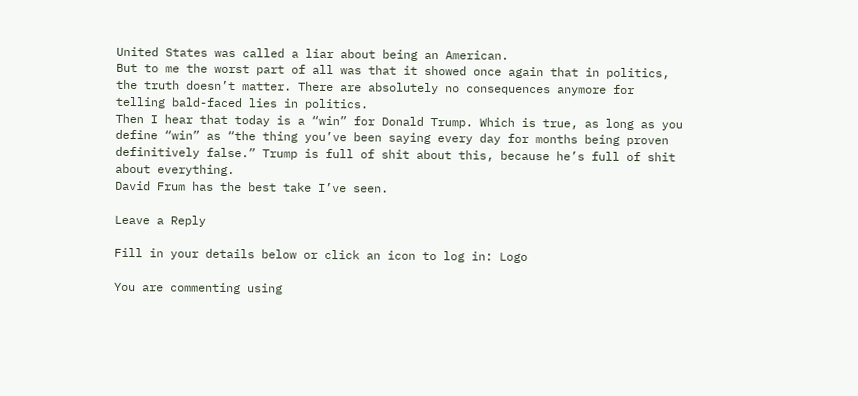United States was called a liar about being an American.
But to me the worst part of all was that it showed once again that in politics, the truth doesn’t matter. There are absolutely no consequences anymore for telling bald-faced lies in politics.
Then I hear that today is a “win” for Donald Trump. Which is true, as long as you define “win” as “the thing you’ve been saying every day for months being proven definitively false.” Trump is full of shit about this, because he’s full of shit about everything.
David Frum has the best take I’ve seen.

Leave a Reply

Fill in your details below or click an icon to log in: Logo

You are commenting using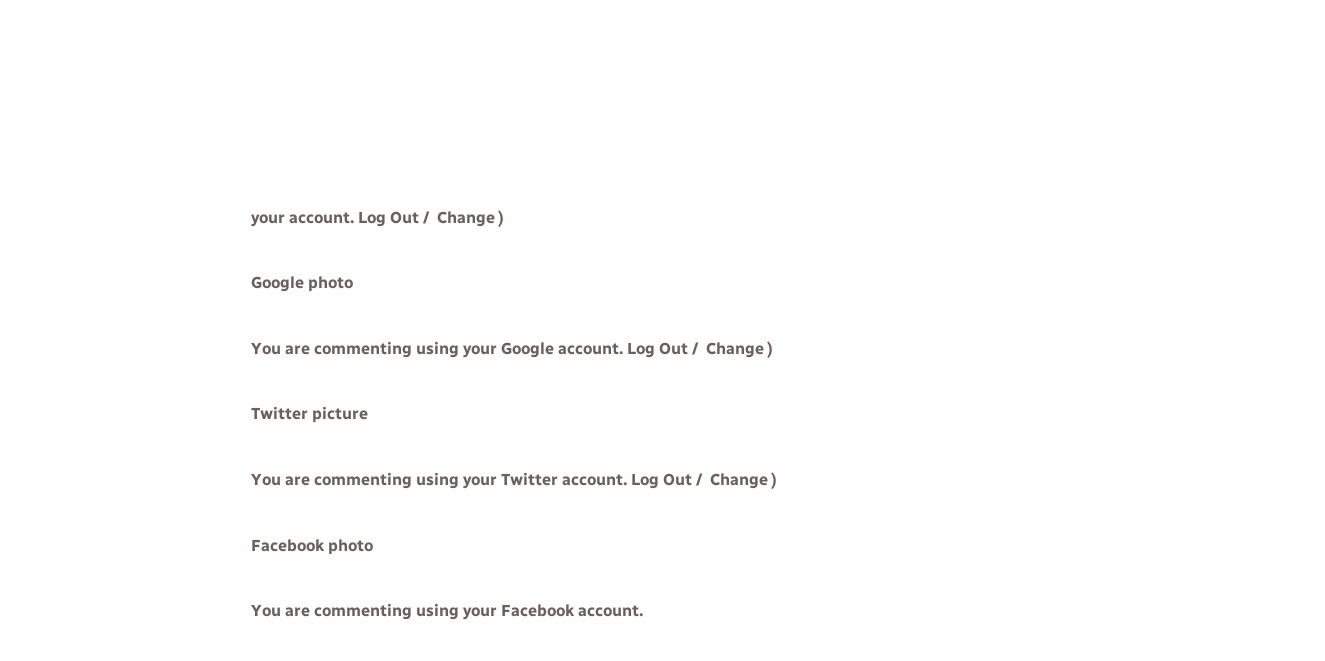your account. Log Out /  Change )

Google photo

You are commenting using your Google account. Log Out /  Change )

Twitter picture

You are commenting using your Twitter account. Log Out /  Change )

Facebook photo

You are commenting using your Facebook account.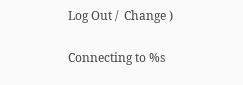Log Out /  Change )

Connecting to %s